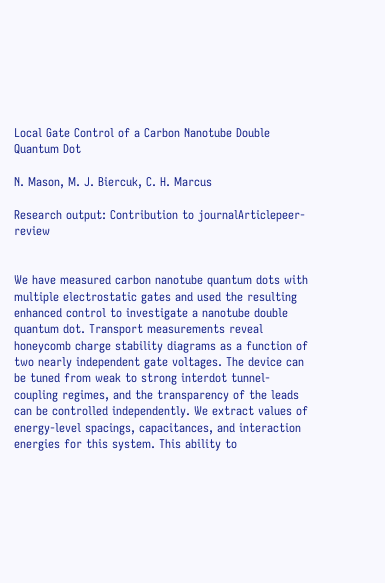Local Gate Control of a Carbon Nanotube Double Quantum Dot

N. Mason, M. J. Biercuk, C. H. Marcus

Research output: Contribution to journalArticlepeer-review


We have measured carbon nanotube quantum dots with multiple electrostatic gates and used the resulting enhanced control to investigate a nanotube double quantum dot. Transport measurements reveal honeycomb charge stability diagrams as a function of two nearly independent gate voltages. The device can be tuned from weak to strong interdot tunnel-coupling regimes, and the transparency of the leads can be controlled independently. We extract values of energy-level spacings, capacitances, and interaction energies for this system. This ability to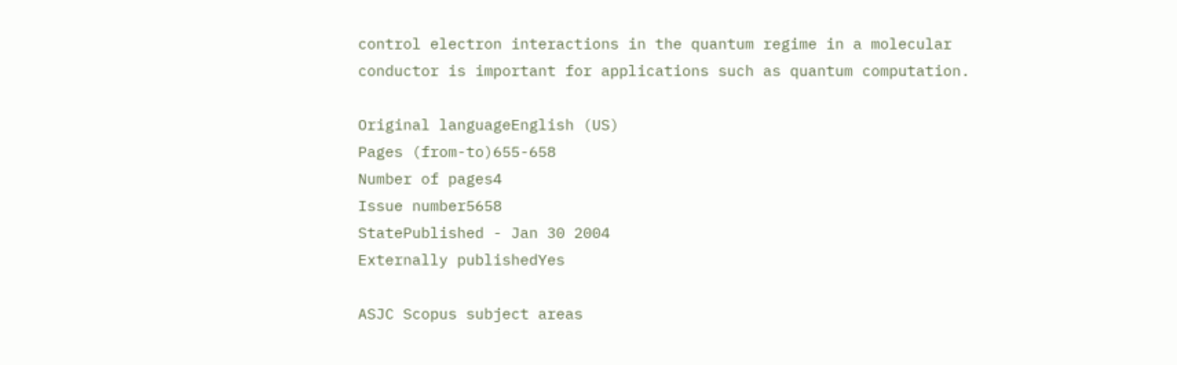control electron interactions in the quantum regime in a molecular conductor is important for applications such as quantum computation.

Original languageEnglish (US)
Pages (from-to)655-658
Number of pages4
Issue number5658
StatePublished - Jan 30 2004
Externally publishedYes

ASJC Scopus subject areas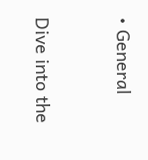• General


Dive into the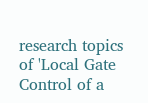research topics of 'Local Gate Control of a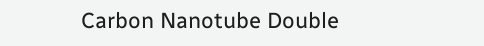Carbon Nanotube Double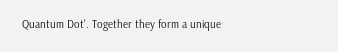Quantum Dot'. Together they form a unique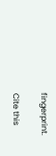fingerprint.

Cite this